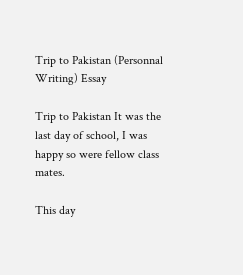Trip to Pakistan (Personnal Writing) Essay

Trip to Pakistan It was the last day of school, I was happy so were fellow class mates.

This day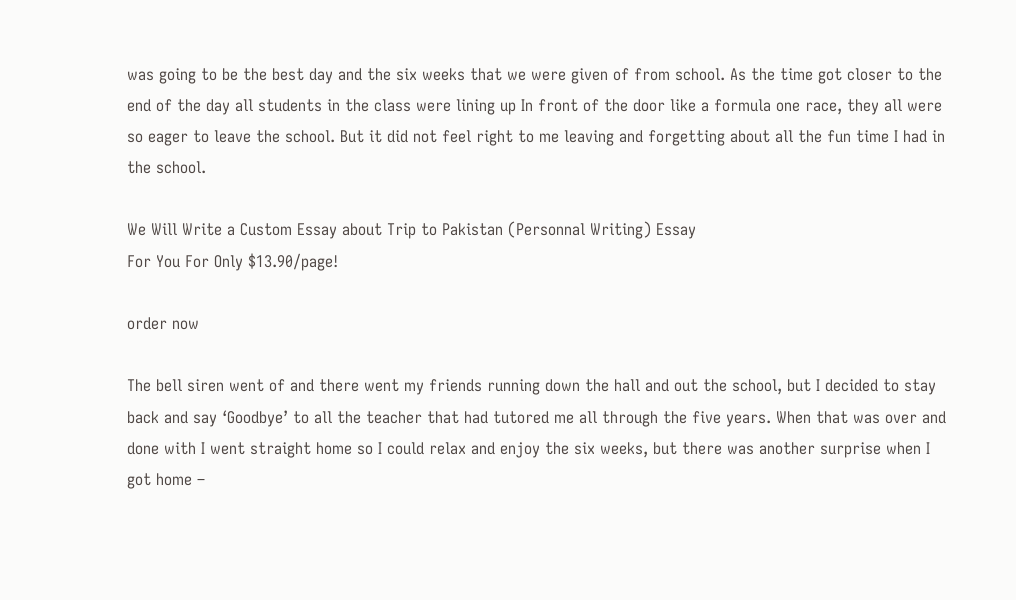was going to be the best day and the six weeks that we were given of from school. As the time got closer to the end of the day all students in the class were lining up In front of the door like a formula one race, they all were so eager to leave the school. But it did not feel right to me leaving and forgetting about all the fun time I had in the school.

We Will Write a Custom Essay about Trip to Pakistan (Personnal Writing) Essay
For You For Only $13.90/page!

order now

The bell siren went of and there went my friends running down the hall and out the school, but I decided to stay back and say ‘Goodbye’ to all the teacher that had tutored me all through the five years. When that was over and done with I went straight home so I could relax and enjoy the six weeks, but there was another surprise when I got home –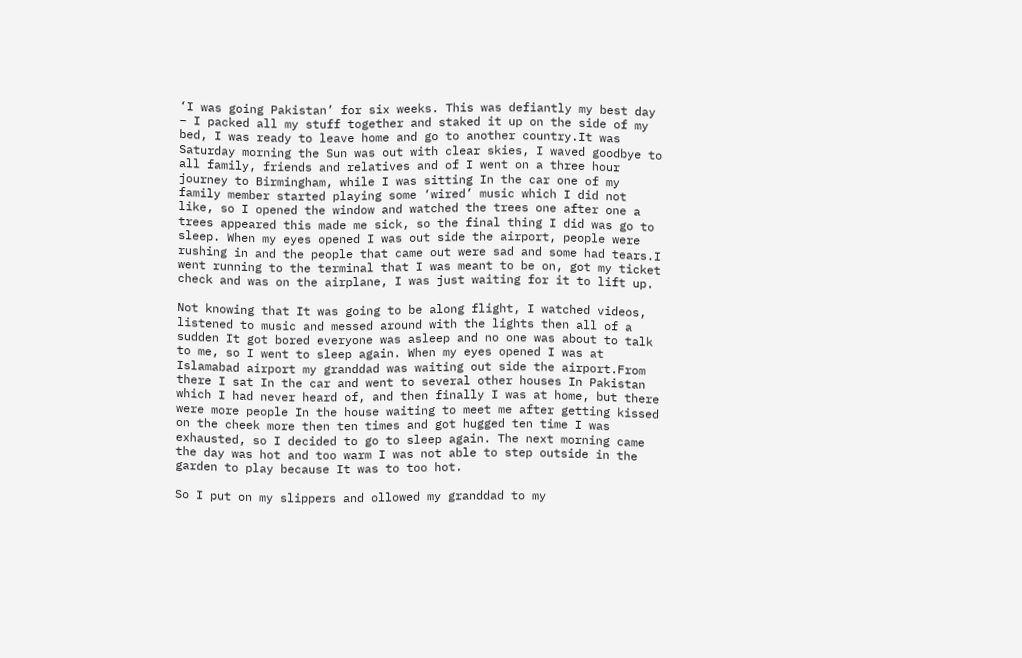‘I was going Pakistan’ for six weeks. This was defiantly my best day – I packed all my stuff together and staked it up on the side of my bed, I was ready to leave home and go to another country.It was Saturday morning the Sun was out with clear skies, I waved goodbye to all family, friends and relatives and of I went on a three hour journey to Birmingham, while I was sitting In the car one of my family member started playing some ‘wired’ music which I did not like, so I opened the window and watched the trees one after one a trees appeared this made me sick, so the final thing I did was go to sleep. When my eyes opened I was out side the airport, people were rushing in and the people that came out were sad and some had tears.I went running to the terminal that I was meant to be on, got my ticket check and was on the airplane, I was just waiting for it to lift up.

Not knowing that It was going to be along flight, I watched videos, listened to music and messed around with the lights then all of a sudden It got bored everyone was asleep and no one was about to talk to me, so I went to sleep again. When my eyes opened I was at Islamabad airport my granddad was waiting out side the airport.From there I sat In the car and went to several other houses In Pakistan which I had never heard of, and then finally I was at home, but there were more people In the house waiting to meet me after getting kissed on the cheek more then ten times and got hugged ten time I was exhausted, so I decided to go to sleep again. The next morning came the day was hot and too warm I was not able to step outside in the garden to play because It was to too hot.

So I put on my slippers and ollowed my granddad to my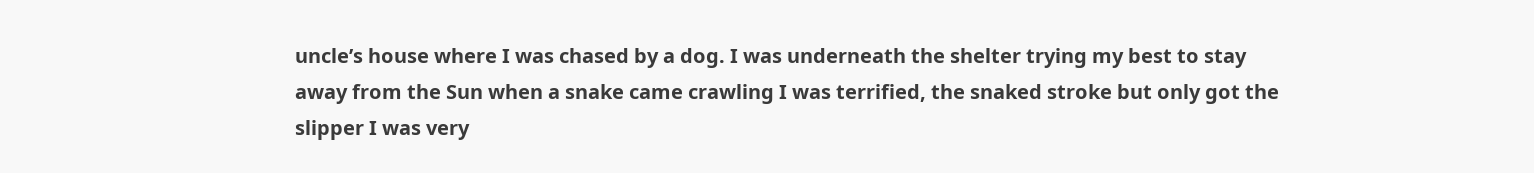uncle’s house where I was chased by a dog. I was underneath the shelter trying my best to stay away from the Sun when a snake came crawling I was terrified, the snaked stroke but only got the slipper I was very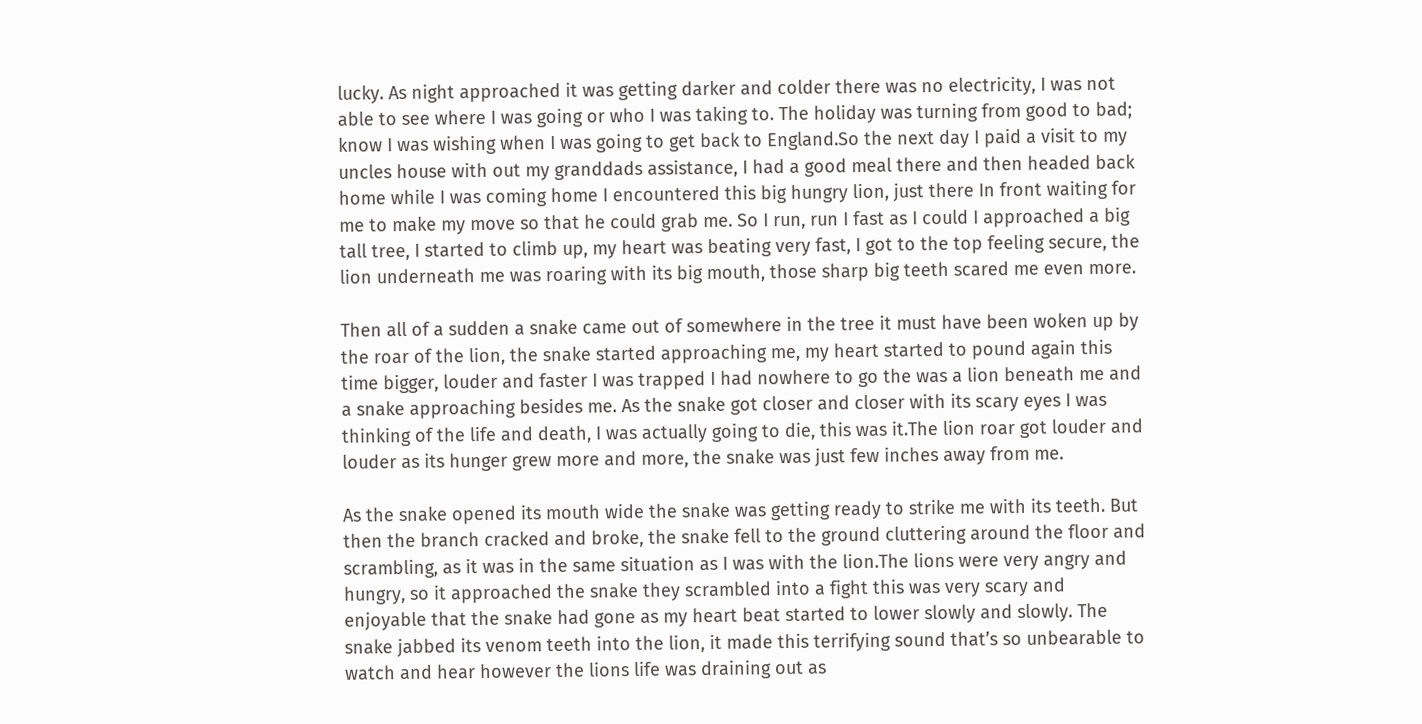lucky. As night approached it was getting darker and colder there was no electricity, I was not able to see where I was going or who I was taking to. The holiday was turning from good to bad; know I was wishing when I was going to get back to England.So the next day I paid a visit to my uncles house with out my granddads assistance, I had a good meal there and then headed back home while I was coming home I encountered this big hungry lion, just there In front waiting for me to make my move so that he could grab me. So I run, run I fast as I could I approached a big tall tree, I started to climb up, my heart was beating very fast, I got to the top feeling secure, the lion underneath me was roaring with its big mouth, those sharp big teeth scared me even more.

Then all of a sudden a snake came out of somewhere in the tree it must have been woken up by the roar of the lion, the snake started approaching me, my heart started to pound again this time bigger, louder and faster I was trapped I had nowhere to go the was a lion beneath me and a snake approaching besides me. As the snake got closer and closer with its scary eyes I was thinking of the life and death, I was actually going to die, this was it.The lion roar got louder and louder as its hunger grew more and more, the snake was just few inches away from me.

As the snake opened its mouth wide the snake was getting ready to strike me with its teeth. But then the branch cracked and broke, the snake fell to the ground cluttering around the floor and scrambling, as it was in the same situation as I was with the lion.The lions were very angry and hungry, so it approached the snake they scrambled into a fight this was very scary and enjoyable that the snake had gone as my heart beat started to lower slowly and slowly. The snake jabbed its venom teeth into the lion, it made this terrifying sound that’s so unbearable to watch and hear however the lions life was draining out as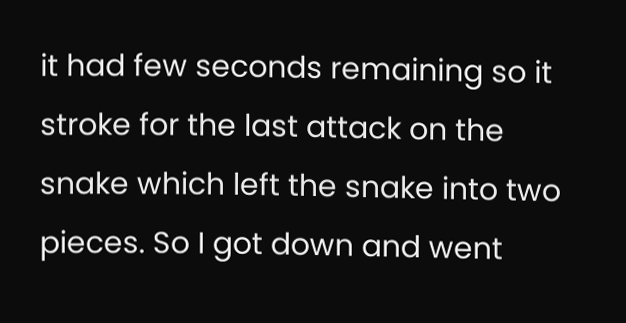it had few seconds remaining so it stroke for the last attack on the snake which left the snake into two pieces. So I got down and went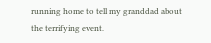running home to tell my granddad about the terrifying event.